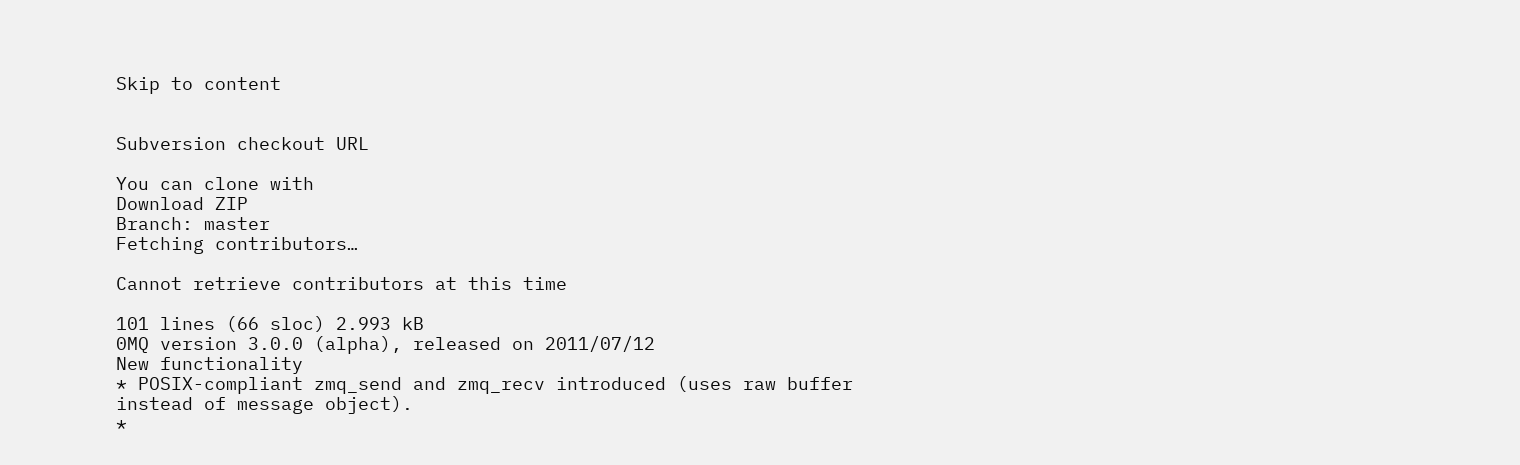Skip to content


Subversion checkout URL

You can clone with
Download ZIP
Branch: master
Fetching contributors…

Cannot retrieve contributors at this time

101 lines (66 sloc) 2.993 kB
0MQ version 3.0.0 (alpha), released on 2011/07/12
New functionality
* POSIX-compliant zmq_send and zmq_recv introduced (uses raw buffer
instead of message object).
*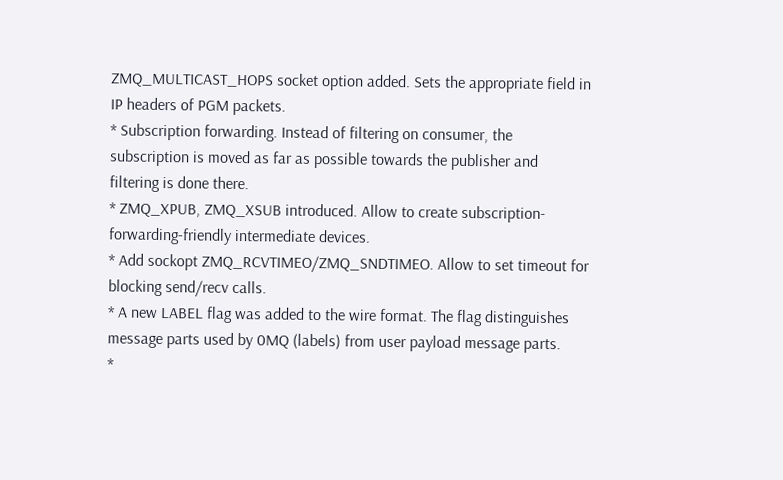ZMQ_MULTICAST_HOPS socket option added. Sets the appropriate field in
IP headers of PGM packets.
* Subscription forwarding. Instead of filtering on consumer, the
subscription is moved as far as possible towards the publisher and
filtering is done there.
* ZMQ_XPUB, ZMQ_XSUB introduced. Allow to create subscription-
forwarding-friendly intermediate devices.
* Add sockopt ZMQ_RCVTIMEO/ZMQ_SNDTIMEO. Allow to set timeout for
blocking send/recv calls.
* A new LABEL flag was added to the wire format. The flag distinguishes
message parts used by 0MQ (labels) from user payload message parts.
*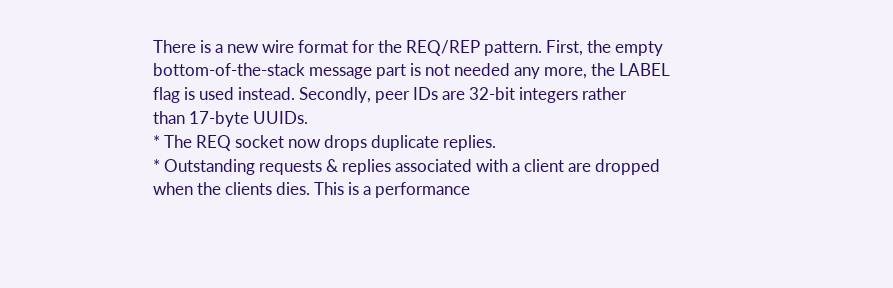There is a new wire format for the REQ/REP pattern. First, the empty
bottom-of-the-stack message part is not needed any more, the LABEL
flag is used instead. Secondly, peer IDs are 32-bit integers rather
than 17-byte UUIDs.
* The REQ socket now drops duplicate replies.
* Outstanding requests & replies associated with a client are dropped
when the clients dies. This is a performance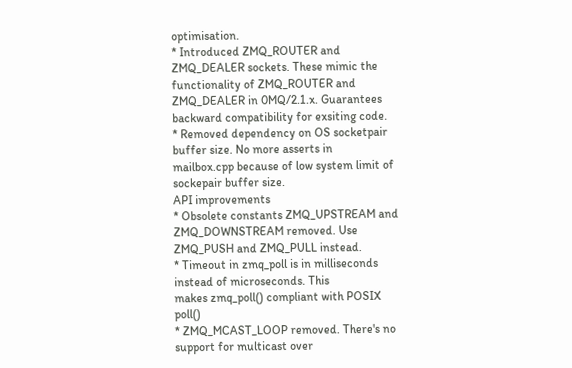optimisation.
* Introduced ZMQ_ROUTER and ZMQ_DEALER sockets. These mimic the
functionality of ZMQ_ROUTER and ZMQ_DEALER in 0MQ/2.1.x. Guarantees
backward compatibility for exsiting code.
* Removed dependency on OS socketpair buffer size. No more asserts in
mailbox.cpp because of low system limit of sockepair buffer size.
API improvements
* Obsolete constants ZMQ_UPSTREAM and ZMQ_DOWNSTREAM removed. Use
ZMQ_PUSH and ZMQ_PULL instead.
* Timeout in zmq_poll is in milliseconds instead of microseconds. This
makes zmq_poll() compliant with POSIX poll()
* ZMQ_MCAST_LOOP removed. There's no support for multicast over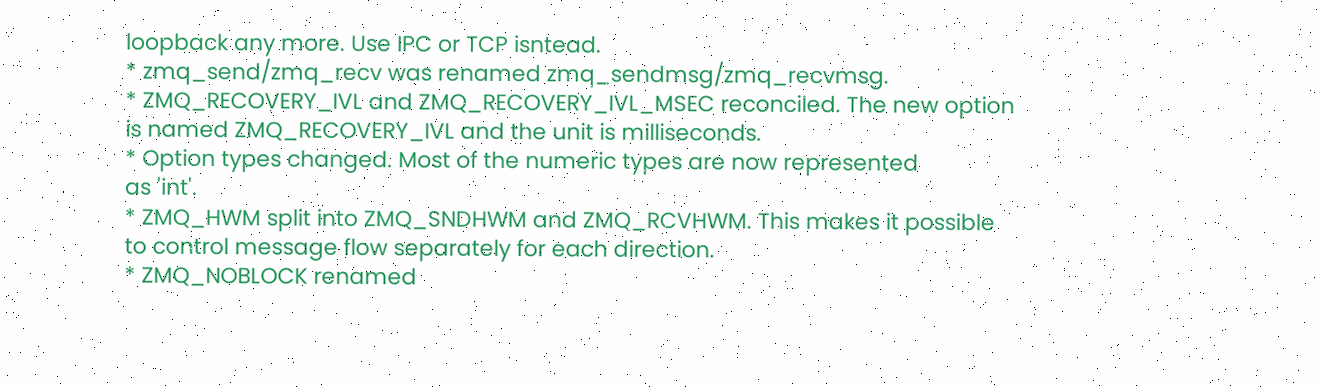loopback any more. Use IPC or TCP isntead.
* zmq_send/zmq_recv was renamed zmq_sendmsg/zmq_recvmsg.
* ZMQ_RECOVERY_IVL and ZMQ_RECOVERY_IVL_MSEC reconciled. The new option
is named ZMQ_RECOVERY_IVL and the unit is milliseconds.
* Option types changed. Most of the numeric types are now represented
as 'int'.
* ZMQ_HWM split into ZMQ_SNDHWM and ZMQ_RCVHWM. This makes it possible
to control message flow separately for each direction.
* ZMQ_NOBLOCK renamed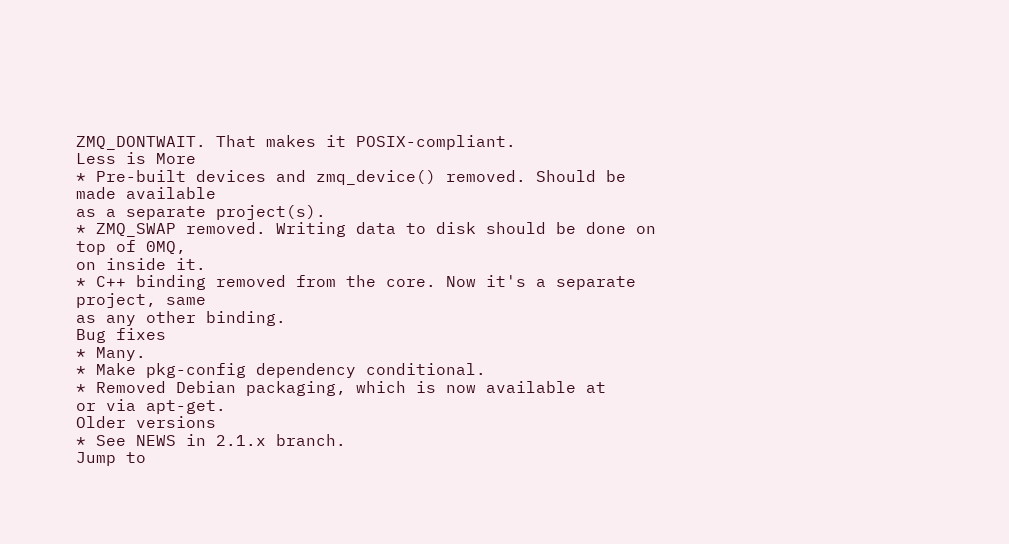ZMQ_DONTWAIT. That makes it POSIX-compliant.
Less is More
* Pre-built devices and zmq_device() removed. Should be made available
as a separate project(s).
* ZMQ_SWAP removed. Writing data to disk should be done on top of 0MQ,
on inside it.
* C++ binding removed from the core. Now it's a separate project, same
as any other binding.
Bug fixes
* Many.
* Make pkg-config dependency conditional.
* Removed Debian packaging, which is now available at
or via apt-get.
Older versions
* See NEWS in 2.1.x branch.
Jump to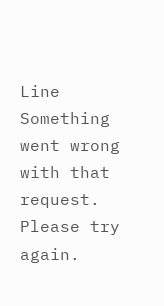Line
Something went wrong with that request. Please try again.